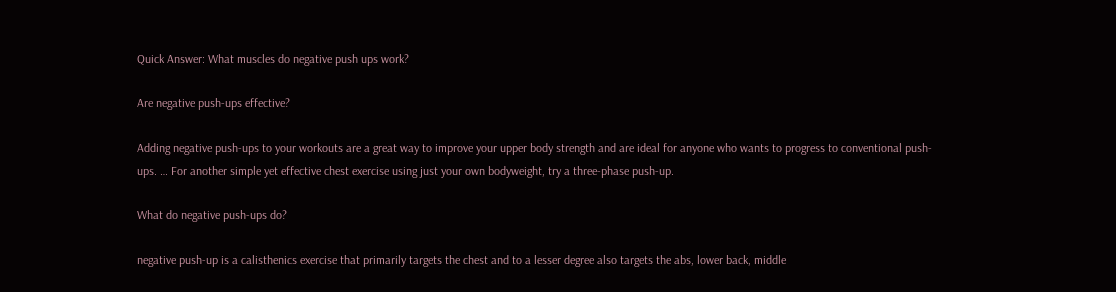Quick Answer: What muscles do negative push ups work?

Are negative push-ups effective?

Adding negative push-ups to your workouts are a great way to improve your upper body strength and are ideal for anyone who wants to progress to conventional push-ups. … For another simple yet effective chest exercise using just your own bodyweight, try a three-phase push-up.

What do negative push-ups do?

negative push-up is a calisthenics exercise that primarily targets the chest and to a lesser degree also targets the abs, lower back, middle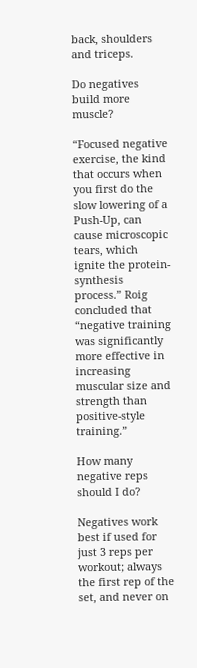back, shoulders and triceps.

Do negatives build more muscle?

“Focused negative exercise, the kind that occurs when you first do the slow lowering of a Push-Up, can cause microscopic tears, which ignite the protein-synthesis process.” Roig concluded that “negative training was significantly more effective in increasing muscular size and strength than positive-style training.”

How many negative reps should I do?

Negatives work best if used for just 3 reps per workout; always the first rep of the set, and never on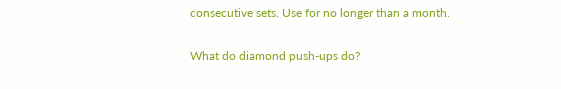consecutive sets. Use for no longer than a month.

What do diamond push-ups do?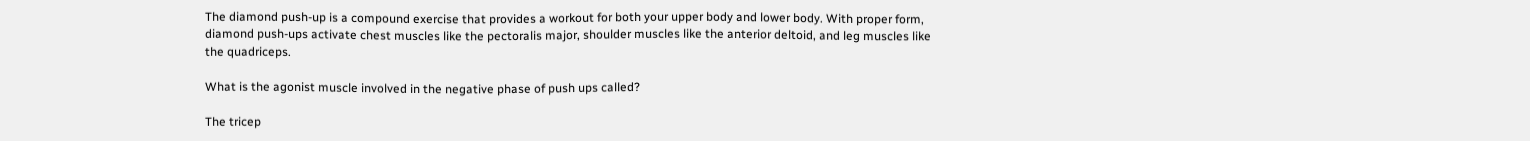The diamond push-up is a compound exercise that provides a workout for both your upper body and lower body. With proper form, diamond push-ups activate chest muscles like the pectoralis major, shoulder muscles like the anterior deltoid, and leg muscles like the quadriceps.

What is the agonist muscle involved in the negative phase of push ups called?

The tricep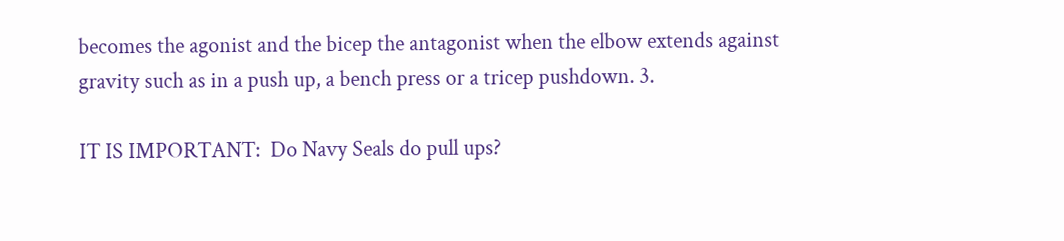becomes the agonist and the bicep the antagonist when the elbow extends against gravity such as in a push up, a bench press or a tricep pushdown. 3.

IT IS IMPORTANT:  Do Navy Seals do pull ups?